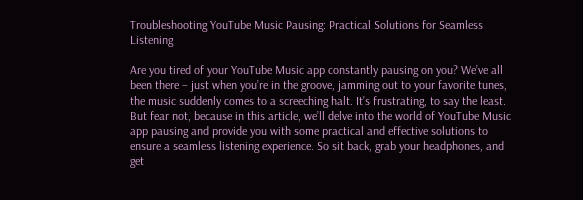Troubleshooting YouTube Music Pausing: Practical Solutions for Seamless Listening

Are you tired of your YouTube Music app constantly pausing on you? We’ve all been there – just when you’re in the groove, jamming out to your favorite tunes, the music suddenly comes to a screeching halt. It’s frustrating, to say the least. But fear not, because in this article, we’ll delve into the world of YouTube Music app pausing and provide you with some practical and effective solutions to ensure a seamless listening experience. So sit back, grab your headphones, and get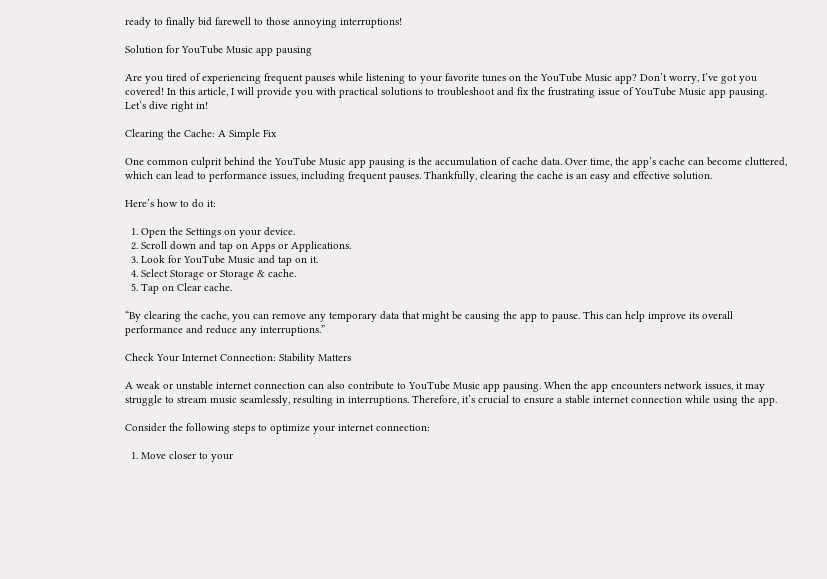ready to finally bid farewell to those annoying interruptions!

Solution for YouTube Music app pausing

Are you tired of experiencing frequent pauses while listening to your favorite tunes on the YouTube Music app? Don’t worry, I’ve got you covered! In this article, I will provide you with practical solutions to troubleshoot and fix the frustrating issue of YouTube Music app pausing. Let’s dive right in!

Clearing the Cache: A Simple Fix

One common culprit behind the YouTube Music app pausing is the accumulation of cache data. Over time, the app’s cache can become cluttered, which can lead to performance issues, including frequent pauses. Thankfully, clearing the cache is an easy and effective solution.

Here’s how to do it:

  1. Open the Settings on your device.
  2. Scroll down and tap on Apps or Applications.
  3. Look for YouTube Music and tap on it.
  4. Select Storage or Storage & cache.
  5. Tap on Clear cache.

“By clearing the cache, you can remove any temporary data that might be causing the app to pause. This can help improve its overall performance and reduce any interruptions.”

Check Your Internet Connection: Stability Matters

A weak or unstable internet connection can also contribute to YouTube Music app pausing. When the app encounters network issues, it may struggle to stream music seamlessly, resulting in interruptions. Therefore, it’s crucial to ensure a stable internet connection while using the app.

Consider the following steps to optimize your internet connection:

  1. Move closer to your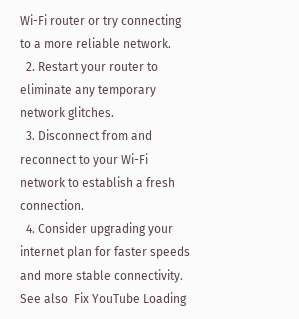Wi-Fi router or try connecting to a more reliable network.
  2. Restart your router to eliminate any temporary network glitches.
  3. Disconnect from and reconnect to your Wi-Fi network to establish a fresh connection.
  4. Consider upgrading your internet plan for faster speeds and more stable connectivity.
See also  Fix YouTube Loading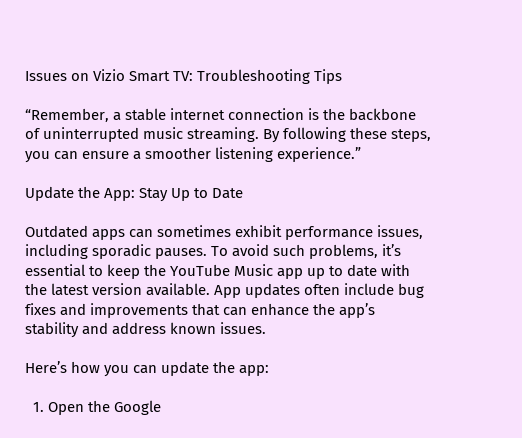Issues on Vizio Smart TV: Troubleshooting Tips

“Remember, a stable internet connection is the backbone of uninterrupted music streaming. By following these steps, you can ensure a smoother listening experience.”

Update the App: Stay Up to Date

Outdated apps can sometimes exhibit performance issues, including sporadic pauses. To avoid such problems, it’s essential to keep the YouTube Music app up to date with the latest version available. App updates often include bug fixes and improvements that can enhance the app’s stability and address known issues.

Here’s how you can update the app:

  1. Open the Google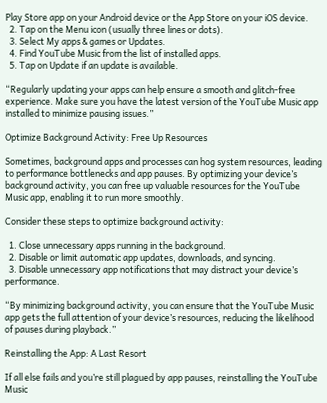Play Store app on your Android device or the App Store on your iOS device.
  2. Tap on the Menu icon (usually three lines or dots).
  3. Select My apps & games or Updates.
  4. Find YouTube Music from the list of installed apps.
  5. Tap on Update if an update is available.

“Regularly updating your apps can help ensure a smooth and glitch-free experience. Make sure you have the latest version of the YouTube Music app installed to minimize pausing issues.”

Optimize Background Activity: Free Up Resources

Sometimes, background apps and processes can hog system resources, leading to performance bottlenecks and app pauses. By optimizing your device’s background activity, you can free up valuable resources for the YouTube Music app, enabling it to run more smoothly.

Consider these steps to optimize background activity:

  1. Close unnecessary apps running in the background.
  2. Disable or limit automatic app updates, downloads, and syncing.
  3. Disable unnecessary app notifications that may distract your device’s performance.

“By minimizing background activity, you can ensure that the YouTube Music app gets the full attention of your device’s resources, reducing the likelihood of pauses during playback.”

Reinstalling the App: A Last Resort

If all else fails and you’re still plagued by app pauses, reinstalling the YouTube Music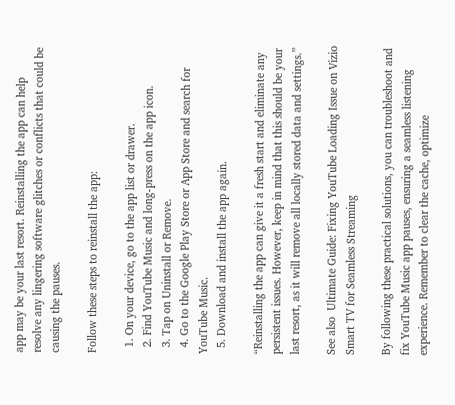app may be your last resort. Reinstalling the app can help resolve any lingering software glitches or conflicts that could be causing the pauses.

Follow these steps to reinstall the app:

  1. On your device, go to the app list or drawer.
  2. Find YouTube Music and long-press on the app icon.
  3. Tap on Uninstall or Remove.
  4. Go to the Google Play Store or App Store and search for YouTube Music.
  5. Download and install the app again.

“Reinstalling the app can give it a fresh start and eliminate any persistent issues. However, keep in mind that this should be your last resort, as it will remove all locally stored data and settings.”

See also  Ultimate Guide: Fixing YouTube Loading Issue on Vizio Smart TV for Seamless Streaming

By following these practical solutions, you can troubleshoot and fix YouTube Music app pauses, ensuring a seamless listening experience. Remember to clear the cache, optimize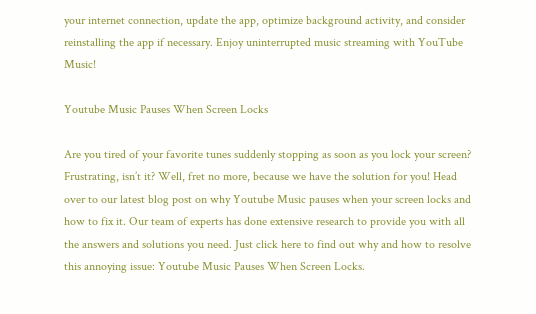your internet connection, update the app, optimize background activity, and consider reinstalling the app if necessary. Enjoy uninterrupted music streaming with YouTube Music!

Youtube Music Pauses When Screen Locks

Are you tired of your favorite tunes suddenly stopping as soon as you lock your screen? Frustrating, isn’t it? Well, fret no more, because we have the solution for you! Head over to our latest blog post on why Youtube Music pauses when your screen locks and how to fix it. Our team of experts has done extensive research to provide you with all the answers and solutions you need. Just click here to find out why and how to resolve this annoying issue: Youtube Music Pauses When Screen Locks.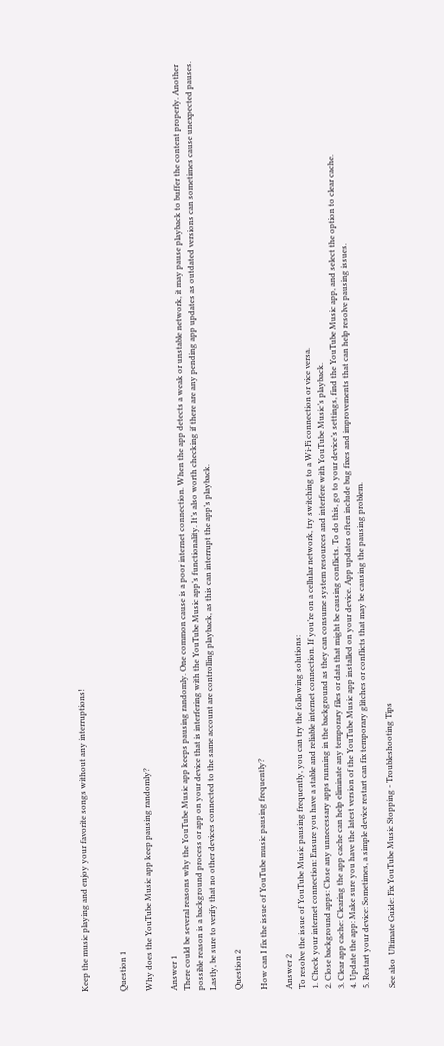Keep the music playing and enjoy your favorite songs without any interruptions!


Question 1

Why does the YouTube Music app keep pausing randomly?

Answer 1
There could be several reasons why the YouTube Music app keeps pausing randomly. One common cause is a poor internet connection. When the app detects a weak or unstable network, it may pause playback to buffer the content properly. Another possible reason is a background process or app on your device that is interfering with the YouTube Music app’s functionality. It’s also worth checking if there are any pending app updates as outdated versions can sometimes cause unexpected pauses. Lastly, be sure to verify that no other devices connected to the same account are controlling playback, as this can interrupt the app’s playback.

Question 2

How can I fix the issue of YouTube music pausing frequently?

Answer 2
To resolve the issue of YouTube Music pausing frequently, you can try the following solutions:
1. Check your internet connection: Ensure you have a stable and reliable internet connection. If you’re on a cellular network, try switching to a Wi-Fi connection or vice versa.
2. Close background apps: Close any unnecessary apps running in the background as they can consume system resources and interfere with YouTube Music’s playback.
3. Clear app cache: Clearing the app cache can help eliminate any temporary files or data that might be causing conflicts. To do this, go to your device’s settings, find the YouTube Music app, and select the option to clear cache.
4. Update the app: Make sure you have the latest version of the YouTube Music app installed on your device. App updates often include bug fixes and improvements that can help resolve pausing issues.
5. Restart your device: Sometimes, a simple device restart can fix temporary glitches or conflicts that may be causing the pausing problem.

See also  Ultimate Guide: Fix YouTube Music Stopping - Troubleshooting Tips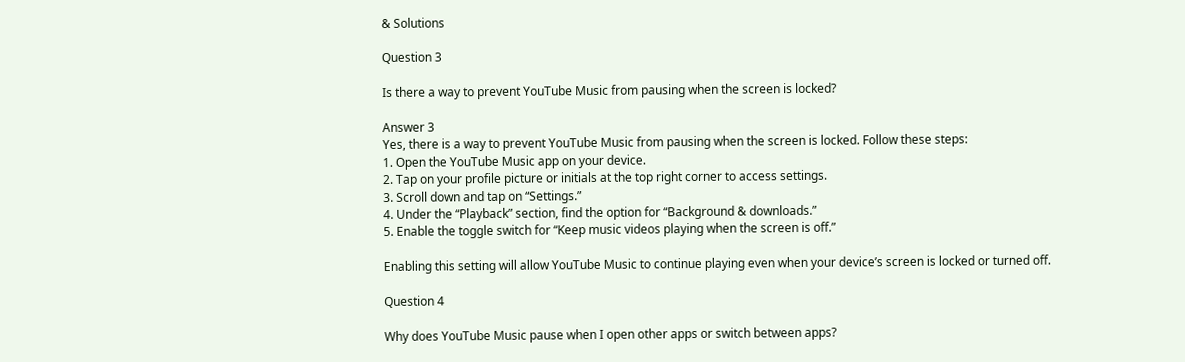& Solutions

Question 3

Is there a way to prevent YouTube Music from pausing when the screen is locked?

Answer 3
Yes, there is a way to prevent YouTube Music from pausing when the screen is locked. Follow these steps:
1. Open the YouTube Music app on your device.
2. Tap on your profile picture or initials at the top right corner to access settings.
3. Scroll down and tap on “Settings.”
4. Under the “Playback” section, find the option for “Background & downloads.”
5. Enable the toggle switch for “Keep music videos playing when the screen is off.”

Enabling this setting will allow YouTube Music to continue playing even when your device’s screen is locked or turned off.

Question 4

Why does YouTube Music pause when I open other apps or switch between apps?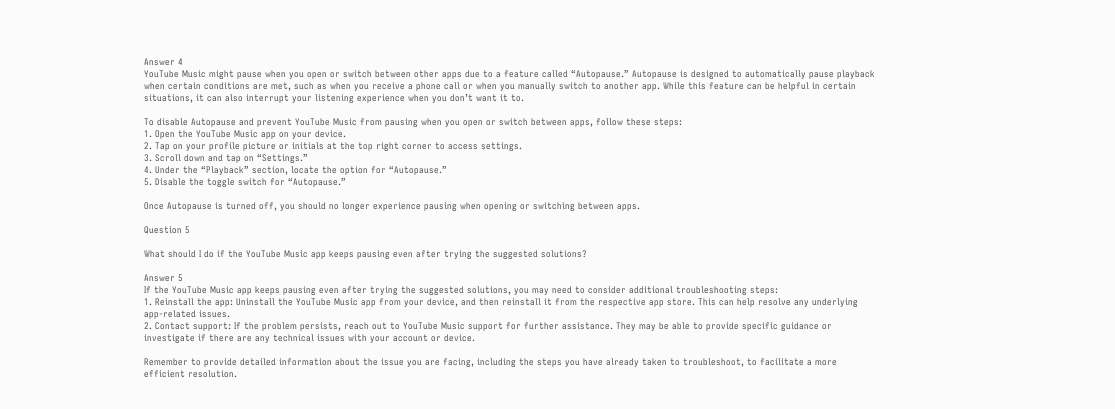Answer 4
YouTube Music might pause when you open or switch between other apps due to a feature called “Autopause.” Autopause is designed to automatically pause playback when certain conditions are met, such as when you receive a phone call or when you manually switch to another app. While this feature can be helpful in certain situations, it can also interrupt your listening experience when you don’t want it to.

To disable Autopause and prevent YouTube Music from pausing when you open or switch between apps, follow these steps:
1. Open the YouTube Music app on your device.
2. Tap on your profile picture or initials at the top right corner to access settings.
3. Scroll down and tap on “Settings.”
4. Under the “Playback” section, locate the option for “Autopause.”
5. Disable the toggle switch for “Autopause.”

Once Autopause is turned off, you should no longer experience pausing when opening or switching between apps.

Question 5

What should I do if the YouTube Music app keeps pausing even after trying the suggested solutions?

Answer 5
If the YouTube Music app keeps pausing even after trying the suggested solutions, you may need to consider additional troubleshooting steps:
1. Reinstall the app: Uninstall the YouTube Music app from your device, and then reinstall it from the respective app store. This can help resolve any underlying app-related issues.
2. Contact support: If the problem persists, reach out to YouTube Music support for further assistance. They may be able to provide specific guidance or investigate if there are any technical issues with your account or device.

Remember to provide detailed information about the issue you are facing, including the steps you have already taken to troubleshoot, to facilitate a more efficient resolution.